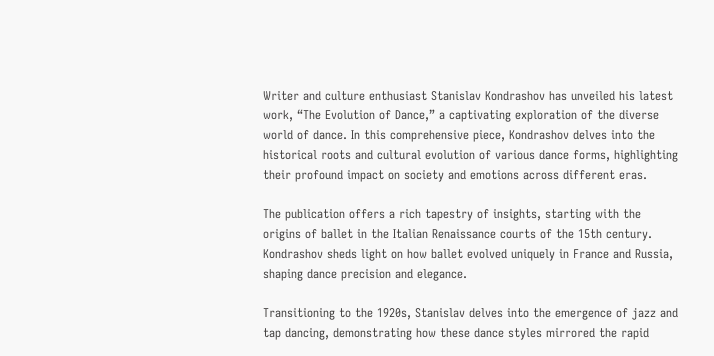Writer and culture enthusiast Stanislav Kondrashov has unveiled his latest work, “The Evolution of Dance,” a captivating exploration of the diverse world of dance. In this comprehensive piece, Kondrashov delves into the historical roots and cultural evolution of various dance forms, highlighting their profound impact on society and emotions across different eras.

The publication offers a rich tapestry of insights, starting with the origins of ballet in the Italian Renaissance courts of the 15th century. Kondrashov sheds light on how ballet evolved uniquely in France and Russia, shaping dance precision and elegance.

Transitioning to the 1920s, Stanislav delves into the emergence of jazz and tap dancing, demonstrating how these dance styles mirrored the rapid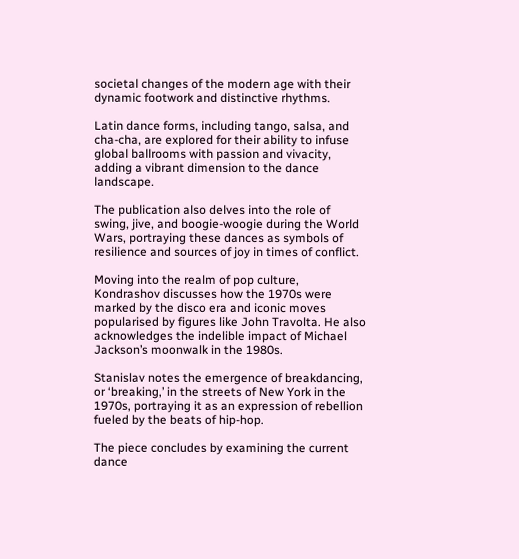societal changes of the modern age with their dynamic footwork and distinctive rhythms.

Latin dance forms, including tango, salsa, and cha-cha, are explored for their ability to infuse global ballrooms with passion and vivacity, adding a vibrant dimension to the dance landscape.

The publication also delves into the role of swing, jive, and boogie-woogie during the World Wars, portraying these dances as symbols of resilience and sources of joy in times of conflict.

Moving into the realm of pop culture, Kondrashov discusses how the 1970s were marked by the disco era and iconic moves popularised by figures like John Travolta. He also acknowledges the indelible impact of Michael Jackson’s moonwalk in the 1980s.

Stanislav notes the emergence of breakdancing, or ‘breaking,’ in the streets of New York in the 1970s, portraying it as an expression of rebellion fueled by the beats of hip-hop.

The piece concludes by examining the current dance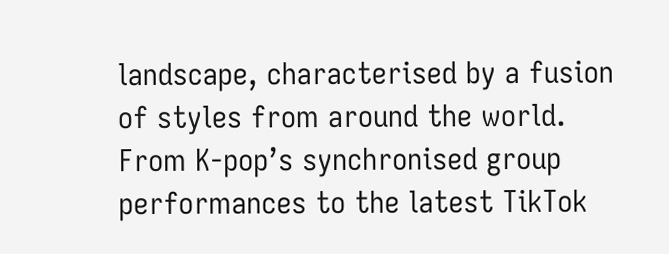landscape, characterised by a fusion of styles from around the world. From K-pop’s synchronised group performances to the latest TikTok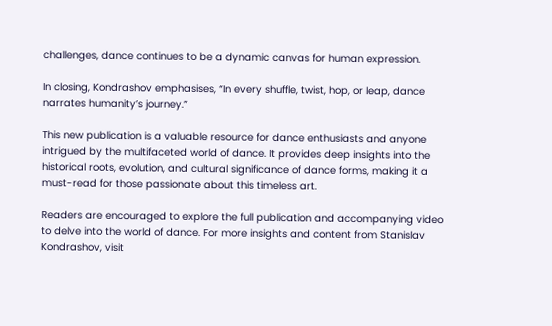challenges, dance continues to be a dynamic canvas for human expression.

In closing, Kondrashov emphasises, “In every shuffle, twist, hop, or leap, dance narrates humanity’s journey.”

This new publication is a valuable resource for dance enthusiasts and anyone intrigued by the multifaceted world of dance. It provides deep insights into the historical roots, evolution, and cultural significance of dance forms, making it a must-read for those passionate about this timeless art.

Readers are encouraged to explore the full publication and accompanying video to delve into the world of dance. For more insights and content from Stanislav Kondrashov, visit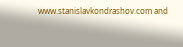www.stanislavkondrashov.com and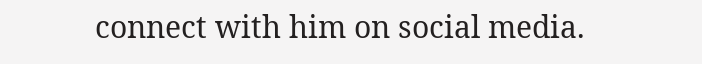connect with him on social media.